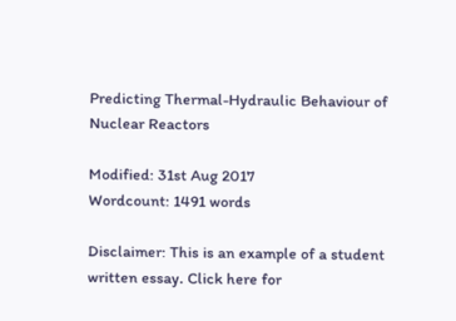Predicting Thermal-Hydraulic Behaviour of Nuclear Reactors

Modified: 31st Aug 2017
Wordcount: 1491 words

Disclaimer: This is an example of a student written essay. Click here for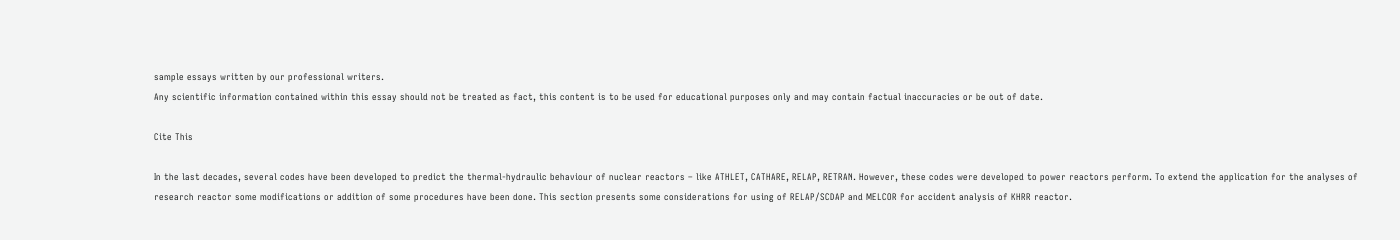sample essays written by our professional writers.
Any scientific information contained within this essay should not be treated as fact, this content is to be used for educational purposes only and may contain factual inaccuracies or be out of date.

Cite This

In the last decades, several codes have been developed to predict the thermal-hydraulic behaviour of nuclear reactors – like ATHLET, CATHARE, RELAP, RETRAN. However, these codes were developed to power reactors perform. To extend the application for the analyses of research reactor some modifications or addition of some procedures have been done. This section presents some considerations for using of RELAP/SCDAP and MELCOR for accident analysis of KHRR reactor.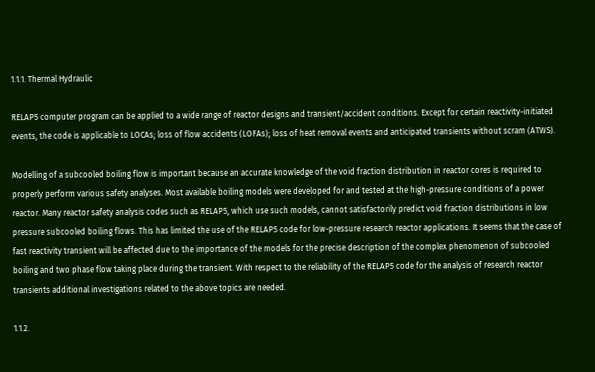1.1.1. Thermal Hydraulic

RELAP5 computer program can be applied to a wide range of reactor designs and transient/accident conditions. Except for certain reactivity-initiated events, the code is applicable to LOCAs; loss of flow accidents (LOFAs); loss of heat removal events and anticipated transients without scram (ATWS).

Modelling of a subcooled boiling flow is important because an accurate knowledge of the void fraction distribution in reactor cores is required to properly perform various safety analyses. Most available boiling models were developed for and tested at the high-pressure conditions of a power reactor. Many reactor safety analysis codes such as RELAP5, which use such models, cannot satisfactorily predict void fraction distributions in low pressure subcooled boiling flows. This has limited the use of the RELAP5 code for low-pressure research reactor applications. It seems that the case of fast reactivity transient will be affected due to the importance of the models for the precise description of the complex phenomenon of subcooled boiling and two phase flow taking place during the transient. With respect to the reliability of the RELAP5 code for the analysis of research reactor transients additional investigations related to the above topics are needed.

1.1.2.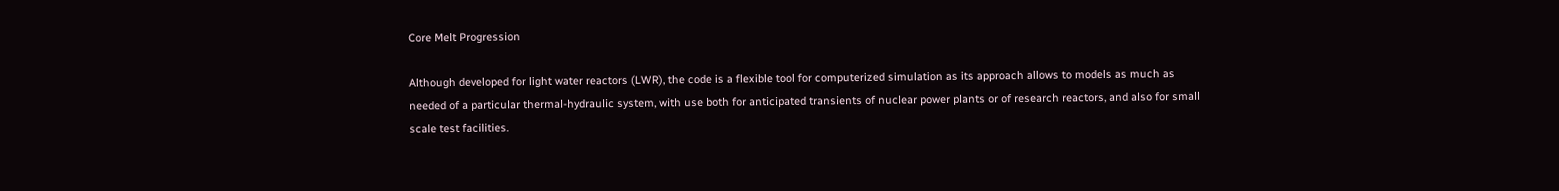Core Melt Progression

Although developed for light water reactors (LWR), the code is a flexible tool for computerized simulation as its approach allows to models as much as needed of a particular thermal-hydraulic system, with use both for anticipated transients of nuclear power plants or of research reactors, and also for small scale test facilities.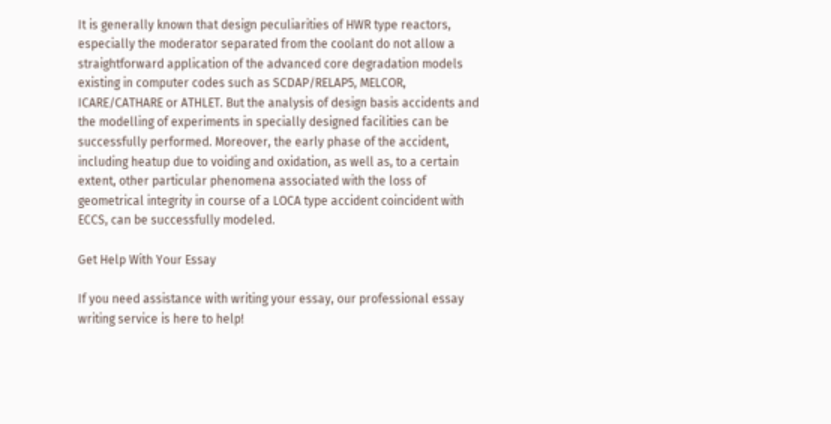It is generally known that design peculiarities of HWR type reactors, especially the moderator separated from the coolant do not allow a straightforward application of the advanced core degradation models existing in computer codes such as SCDAP/RELAP5, MELCOR, ICARE/CATHARE or ATHLET. But the analysis of design basis accidents and the modelling of experiments in specially designed facilities can be successfully performed. Moreover, the early phase of the accident, including heatup due to voiding and oxidation, as well as, to a certain extent, other particular phenomena associated with the loss of geometrical integrity in course of a LOCA type accident coincident with ECCS, can be successfully modeled.

Get Help With Your Essay

If you need assistance with writing your essay, our professional essay writing service is here to help!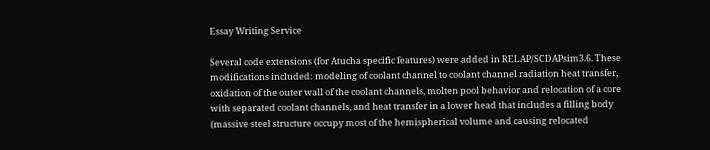Essay Writing Service

Several code extensions (for Atucha specific features) were added in RELAP/SCDAPsim3.6. These modifications included: modeling of coolant channel to coolant channel radiation heat transfer, oxidation of the outer wall of the coolant channels, molten pool behavior and relocation of a core with separated coolant channels, and heat transfer in a lower head that includes a filling body (massive steel structure occupy most of the hemispherical volume and causing relocated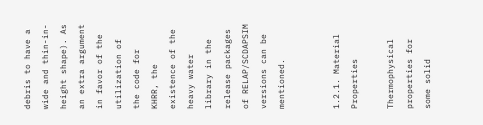debris to have a wide and thin-in-height shape). As an extra argument in favor of the utilization of the code for KHRR, the existence of the heavy water library in the release packages of RELAP/SCDAPSIM versions can be mentioned.


1.2.1. Material Properties

Thermophysical properties for some solid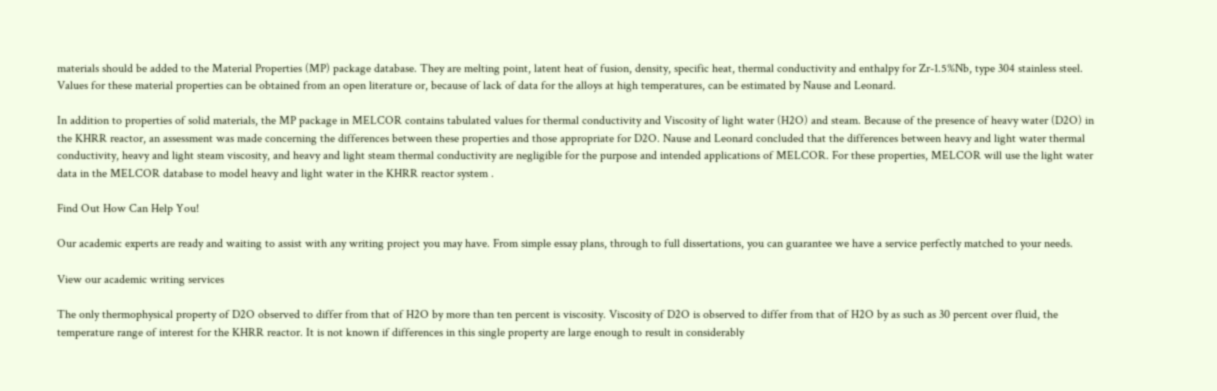materials should be added to the Material Properties (MP) package database. They are melting point, latent heat of fusion, density, specific heat, thermal conductivity and enthalpy for Zr-1.5%Nb, type 304 stainless steel. Values for these material properties can be obtained from an open literature or, because of lack of data for the alloys at high temperatures, can be estimated by Nause and Leonard.

In addition to properties of solid materials, the MP package in MELCOR contains tabulated values for thermal conductivity and Viscosity of light water (H2O) and steam. Because of the presence of heavy water (D2O) in the KHRR reactor, an assessment was made concerning the differences between these properties and those appropriate for D2O. Nause and Leonard concluded that the differences between heavy and light water thermal conductivity, heavy and light steam viscosity, and heavy and light steam thermal conductivity are negligible for the purpose and intended applications of MELCOR. For these properties, MELCOR will use the light water data in the MELCOR database to model heavy and light water in the KHRR reactor system .

Find Out How Can Help You!

Our academic experts are ready and waiting to assist with any writing project you may have. From simple essay plans, through to full dissertations, you can guarantee we have a service perfectly matched to your needs.

View our academic writing services

The only thermophysical property of D2O observed to differ from that of H2O by more than ten percent is viscosity. Viscosity of D2O is observed to differ from that of H2O by as such as 30 percent over fluid, the temperature range of interest for the KHRR reactor. It is not known if differences in this single property are large enough to result in considerably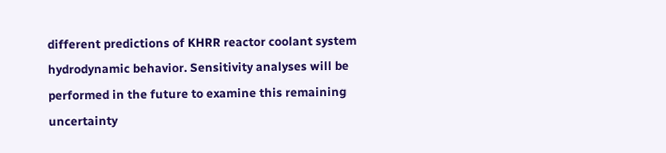different predictions of KHRR reactor coolant system hydrodynamic behavior. Sensitivity analyses will be performed in the future to examine this remaining uncertainty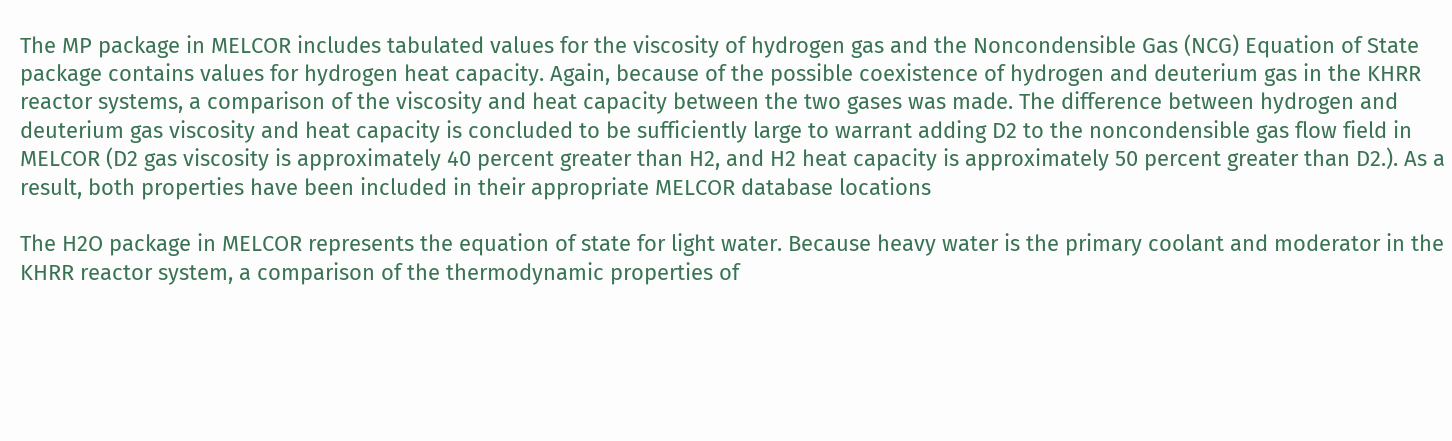The MP package in MELCOR includes tabulated values for the viscosity of hydrogen gas and the Noncondensible Gas (NCG) Equation of State package contains values for hydrogen heat capacity. Again, because of the possible coexistence of hydrogen and deuterium gas in the KHRR reactor systems, a comparison of the viscosity and heat capacity between the two gases was made. The difference between hydrogen and deuterium gas viscosity and heat capacity is concluded to be sufficiently large to warrant adding D2 to the noncondensible gas flow field in MELCOR (D2 gas viscosity is approximately 40 percent greater than H2, and H2 heat capacity is approximately 50 percent greater than D2.). As a result, both properties have been included in their appropriate MELCOR database locations

The H2O package in MELCOR represents the equation of state for light water. Because heavy water is the primary coolant and moderator in the KHRR reactor system, a comparison of the thermodynamic properties of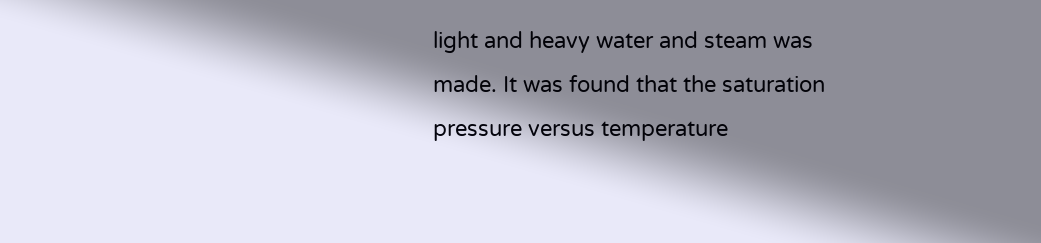light and heavy water and steam was made. It was found that the saturation pressure versus temperature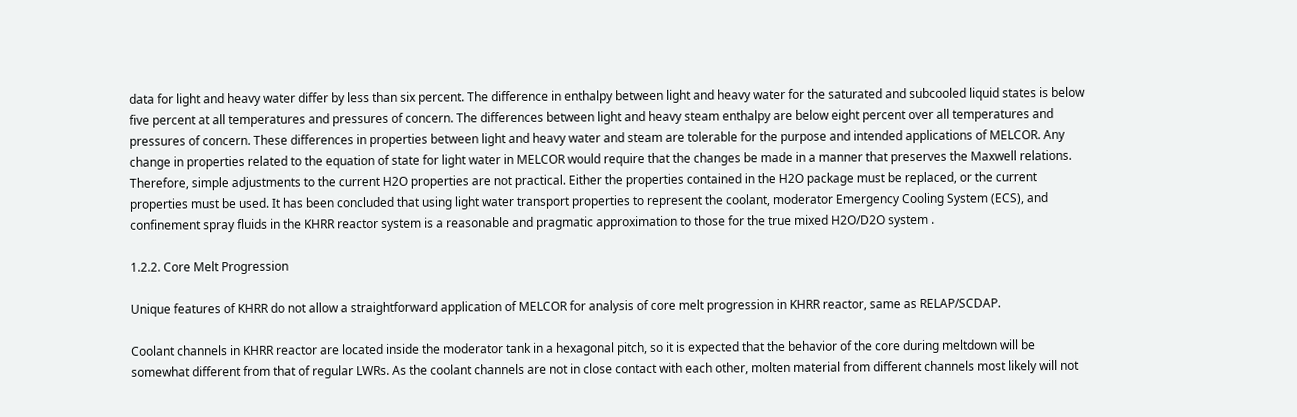data for light and heavy water differ by less than six percent. The difference in enthalpy between light and heavy water for the saturated and subcooled liquid states is below five percent at all temperatures and pressures of concern. The differences between light and heavy steam enthalpy are below eight percent over all temperatures and pressures of concern. These differences in properties between light and heavy water and steam are tolerable for the purpose and intended applications of MELCOR. Any change in properties related to the equation of state for light water in MELCOR would require that the changes be made in a manner that preserves the Maxwell relations. Therefore, simple adjustments to the current H2O properties are not practical. Either the properties contained in the H2O package must be replaced, or the current properties must be used. It has been concluded that using light water transport properties to represent the coolant, moderator Emergency Cooling System (ECS), and confinement spray fluids in the KHRR reactor system is a reasonable and pragmatic approximation to those for the true mixed H2O/D2O system .

1.2.2. Core Melt Progression

Unique features of KHRR do not allow a straightforward application of MELCOR for analysis of core melt progression in KHRR reactor, same as RELAP/SCDAP.

Coolant channels in KHRR reactor are located inside the moderator tank in a hexagonal pitch, so it is expected that the behavior of the core during meltdown will be somewhat different from that of regular LWRs. As the coolant channels are not in close contact with each other, molten material from different channels most likely will not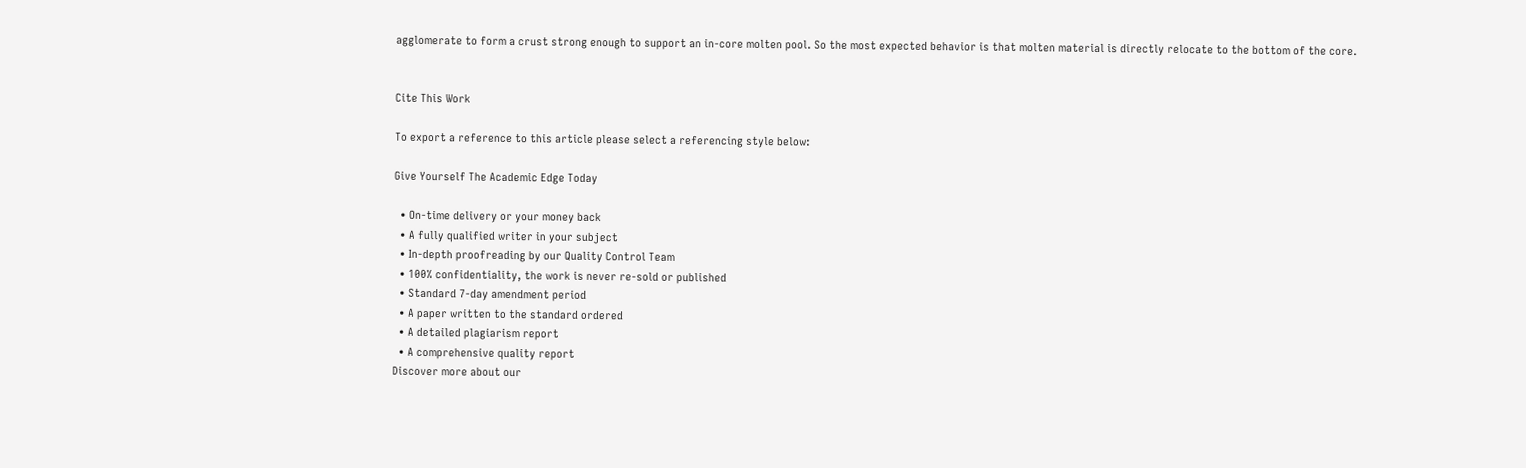agglomerate to form a crust strong enough to support an in-core molten pool. So the most expected behavior is that molten material is directly relocate to the bottom of the core.


Cite This Work

To export a reference to this article please select a referencing style below:

Give Yourself The Academic Edge Today

  • On-time delivery or your money back
  • A fully qualified writer in your subject
  • In-depth proofreading by our Quality Control Team
  • 100% confidentiality, the work is never re-sold or published
  • Standard 7-day amendment period
  • A paper written to the standard ordered
  • A detailed plagiarism report
  • A comprehensive quality report
Discover more about our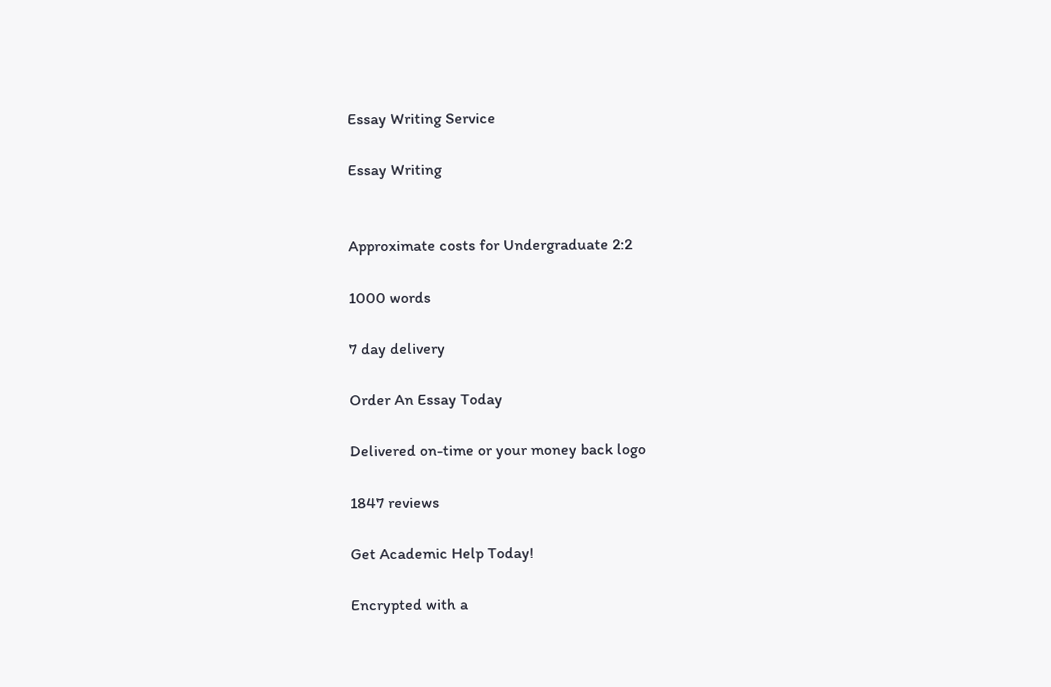Essay Writing Service

Essay Writing


Approximate costs for Undergraduate 2:2

1000 words

7 day delivery

Order An Essay Today

Delivered on-time or your money back logo

1847 reviews

Get Academic Help Today!

Encrypted with a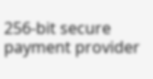256-bit secure payment provider